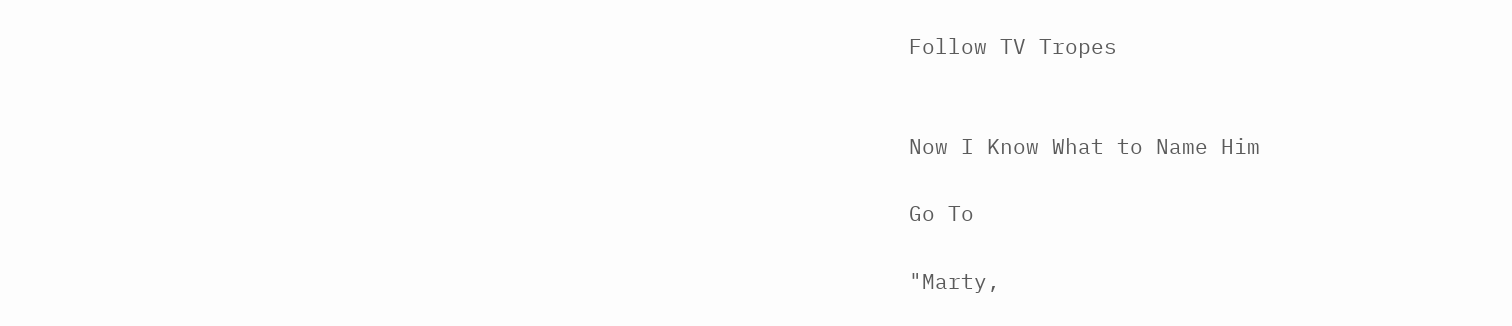Follow TV Tropes


Now I Know What to Name Him

Go To

"Marty,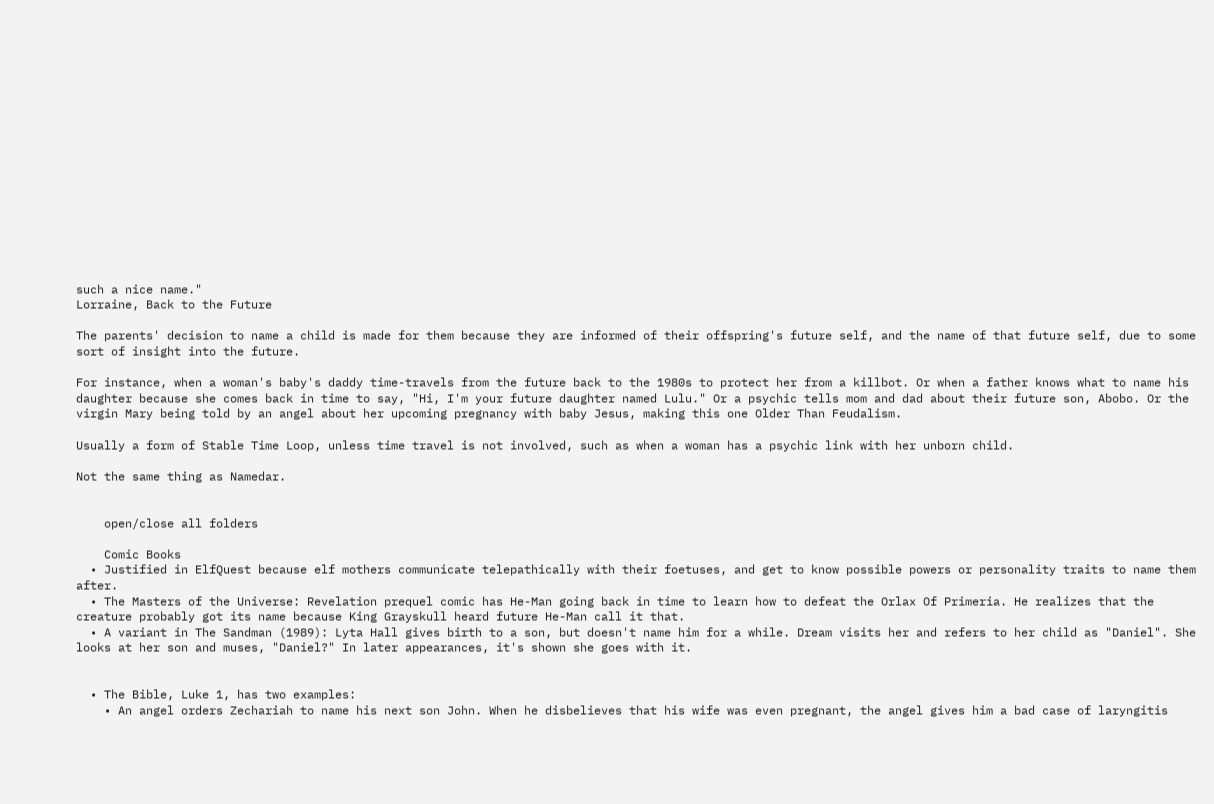such a nice name."
Lorraine, Back to the Future

The parents' decision to name a child is made for them because they are informed of their offspring's future self, and the name of that future self, due to some sort of insight into the future.

For instance, when a woman's baby's daddy time-travels from the future back to the 1980s to protect her from a killbot. Or when a father knows what to name his daughter because she comes back in time to say, "Hi, I'm your future daughter named Lulu." Or a psychic tells mom and dad about their future son, Abobo. Or the virgin Mary being told by an angel about her upcoming pregnancy with baby Jesus, making this one Older Than Feudalism.

Usually a form of Stable Time Loop, unless time travel is not involved, such as when a woman has a psychic link with her unborn child.

Not the same thing as Namedar.


    open/close all folders

    Comic Books
  • Justified in ElfQuest because elf mothers communicate telepathically with their foetuses, and get to know possible powers or personality traits to name them after.
  • The Masters of the Universe: Revelation prequel comic has He-Man going back in time to learn how to defeat the Orlax Of Primeria. He realizes that the creature probably got its name because King Grayskull heard future He-Man call it that.
  • A variant in The Sandman (1989): Lyta Hall gives birth to a son, but doesn't name him for a while. Dream visits her and refers to her child as "Daniel". She looks at her son and muses, "Daniel?" In later appearances, it's shown she goes with it.


  • The Bible, Luke 1, has two examples:
    • An angel orders Zechariah to name his next son John. When he disbelieves that his wife was even pregnant, the angel gives him a bad case of laryngitis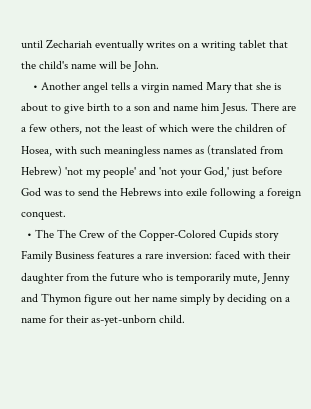until Zechariah eventually writes on a writing tablet that the child's name will be John.
    • Another angel tells a virgin named Mary that she is about to give birth to a son and name him Jesus. There are a few others, not the least of which were the children of Hosea, with such meaningless names as (translated from Hebrew) 'not my people' and 'not your God,' just before God was to send the Hebrews into exile following a foreign conquest.
  • The The Crew of the Copper-Colored Cupids story Family Business features a rare inversion: faced with their daughter from the future who is temporarily mute, Jenny and Thymon figure out her name simply by deciding on a name for their as-yet-unborn child.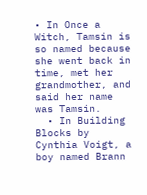• In Once a Witch, Tamsin is so named because she went back in time, met her grandmother, and said her name was Tamsin.
  • In Building Blocks by Cynthia Voigt, a boy named Brann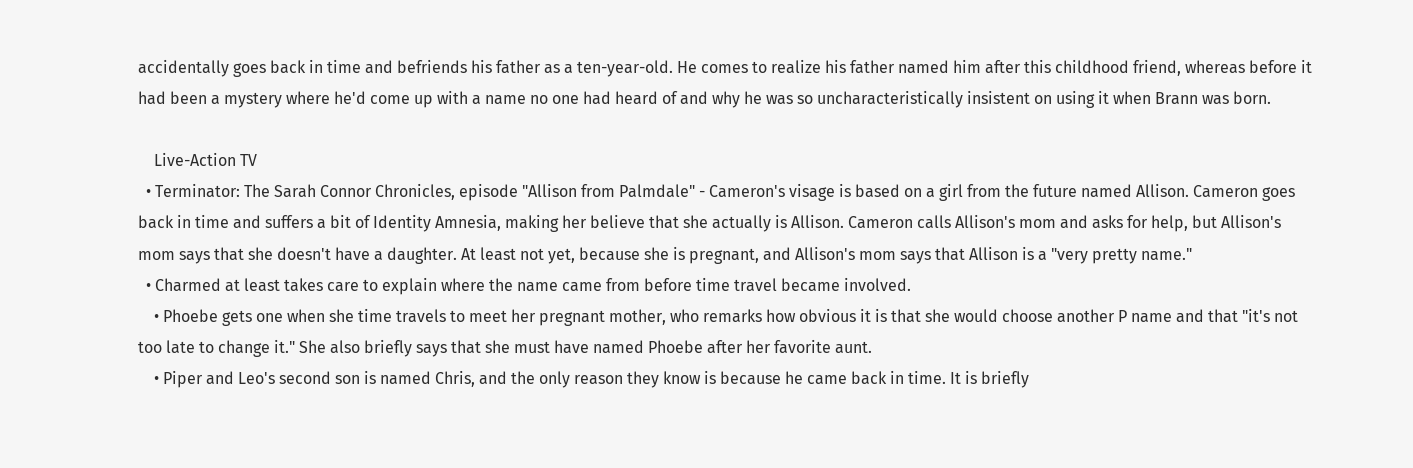accidentally goes back in time and befriends his father as a ten-year-old. He comes to realize his father named him after this childhood friend, whereas before it had been a mystery where he'd come up with a name no one had heard of and why he was so uncharacteristically insistent on using it when Brann was born.

    Live-Action TV
  • Terminator: The Sarah Connor Chronicles, episode "Allison from Palmdale" - Cameron's visage is based on a girl from the future named Allison. Cameron goes back in time and suffers a bit of Identity Amnesia, making her believe that she actually is Allison. Cameron calls Allison's mom and asks for help, but Allison's mom says that she doesn't have a daughter. At least not yet, because she is pregnant, and Allison's mom says that Allison is a "very pretty name."
  • Charmed at least takes care to explain where the name came from before time travel became involved.
    • Phoebe gets one when she time travels to meet her pregnant mother, who remarks how obvious it is that she would choose another P name and that "it's not too late to change it." She also briefly says that she must have named Phoebe after her favorite aunt.
    • Piper and Leo's second son is named Chris, and the only reason they know is because he came back in time. It is briefly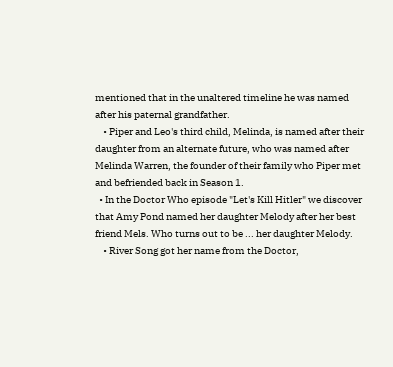mentioned that in the unaltered timeline he was named after his paternal grandfather.
    • Piper and Leo's third child, Melinda, is named after their daughter from an alternate future, who was named after Melinda Warren, the founder of their family who Piper met and befriended back in Season 1.
  • In the Doctor Who episode "Let's Kill Hitler" we discover that Amy Pond named her daughter Melody after her best friend Mels. Who turns out to be ... her daughter Melody.
    • River Song got her name from the Doctor,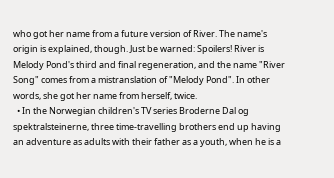who got her name from a future version of River. The name's origin is explained, though. Just be warned: Spoilers! River is Melody Pond's third and final regeneration, and the name "River Song" comes from a mistranslation of "Melody Pond". In other words, she got her name from herself, twice.
  • In the Norwegian children's TV series Broderne Dal og spektralsteinerne, three time-travelling brothers end up having an adventure as adults with their father as a youth, when he is a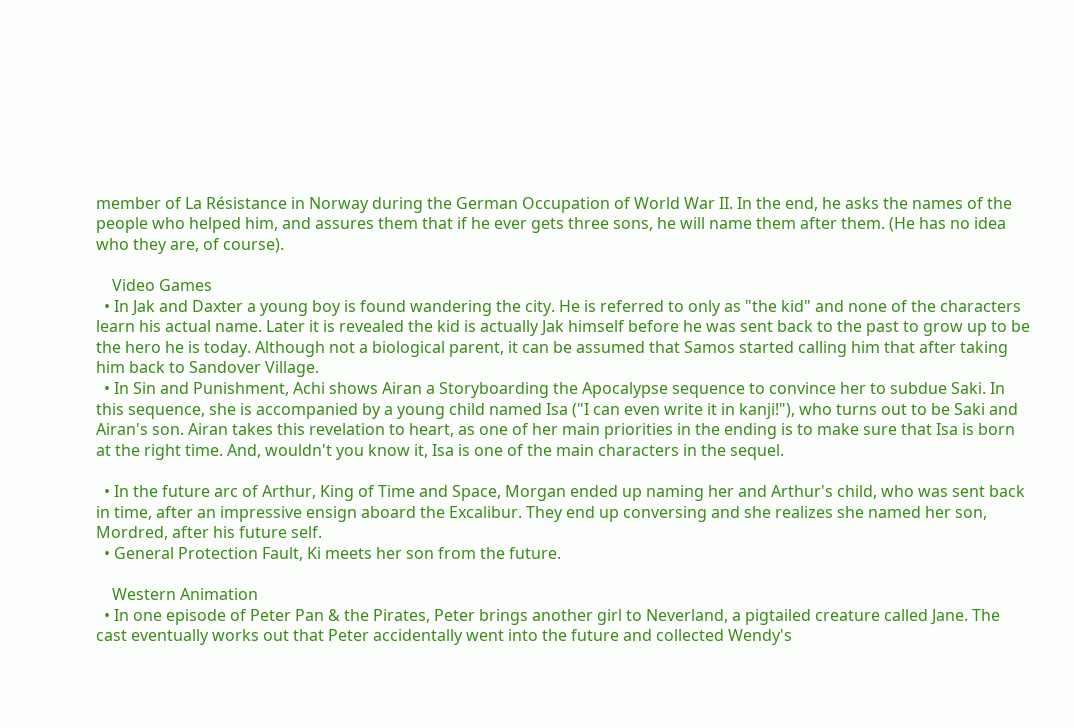member of La Résistance in Norway during the German Occupation of World War II. In the end, he asks the names of the people who helped him, and assures them that if he ever gets three sons, he will name them after them. (He has no idea who they are, of course).

    Video Games
  • In Jak and Daxter a young boy is found wandering the city. He is referred to only as "the kid" and none of the characters learn his actual name. Later it is revealed the kid is actually Jak himself before he was sent back to the past to grow up to be the hero he is today. Although not a biological parent, it can be assumed that Samos started calling him that after taking him back to Sandover Village.
  • In Sin and Punishment, Achi shows Airan a Storyboarding the Apocalypse sequence to convince her to subdue Saki. In this sequence, she is accompanied by a young child named Isa ("I can even write it in kanji!"), who turns out to be Saki and Airan's son. Airan takes this revelation to heart, as one of her main priorities in the ending is to make sure that Isa is born at the right time. And, wouldn't you know it, Isa is one of the main characters in the sequel.

  • In the future arc of Arthur, King of Time and Space, Morgan ended up naming her and Arthur's child, who was sent back in time, after an impressive ensign aboard the Excalibur. They end up conversing and she realizes she named her son, Mordred, after his future self.
  • General Protection Fault, Ki meets her son from the future.

    Western Animation
  • In one episode of Peter Pan & the Pirates, Peter brings another girl to Neverland, a pigtailed creature called Jane. The cast eventually works out that Peter accidentally went into the future and collected Wendy's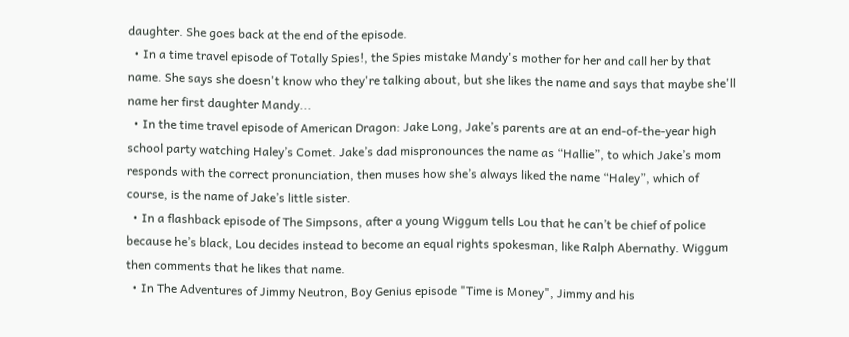daughter. She goes back at the end of the episode.
  • In a time travel episode of Totally Spies!, the Spies mistake Mandy's mother for her and call her by that name. She says she doesn't know who they're talking about, but she likes the name and says that maybe she'll name her first daughter Mandy...
  • In the time travel episode of American Dragon: Jake Long, Jake’s parents are at an end-of-the-year high school party watching Haley’s Comet. Jake’s dad mispronounces the name as “Hallie”, to which Jake’s mom responds with the correct pronunciation, then muses how she’s always liked the name “Haley”, which of course, is the name of Jake’s little sister.
  • In a flashback episode of The Simpsons, after a young Wiggum tells Lou that he can’t be chief of police because he’s black, Lou decides instead to become an equal rights spokesman, like Ralph Abernathy. Wiggum then comments that he likes that name.
  • In The Adventures of Jimmy Neutron, Boy Genius episode "Time is Money", Jimmy and his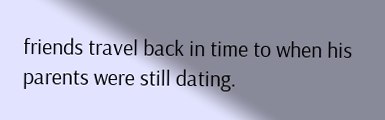friends travel back in time to when his parents were still dating.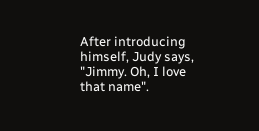After introducing himself, Judy says, "Jimmy. Oh, I love that name".